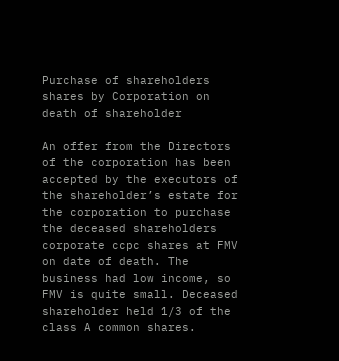Purchase of shareholders shares by Corporation on death of shareholder

An offer from the Directors of the corporation has been accepted by the executors of the shareholder’s estate for the corporation to purchase the deceased shareholders corporate ccpc shares at FMV on date of death. The business had low income, so FMV is quite small. Deceased shareholder held 1/3 of the class A common shares.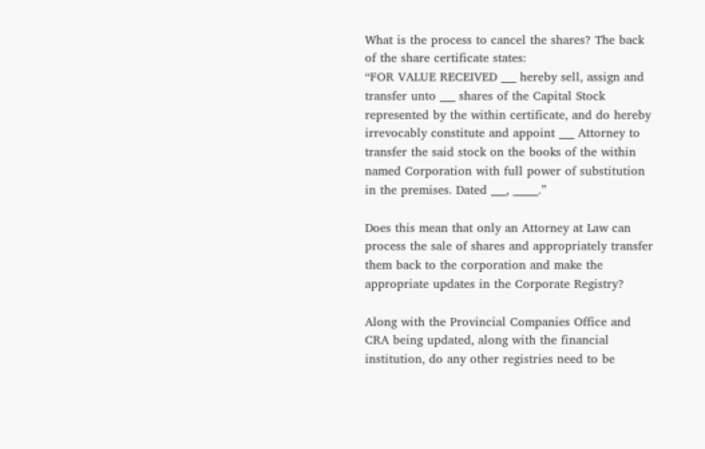What is the process to cancel the shares? The back of the share certificate states:
“FOR VALUE RECEIVED ___ hereby sell, assign and transfer unto ___ shares of the Capital Stock represented by the within certificate, and do hereby irrevocably constitute and appoint ___ Attorney to transfer the said stock on the books of the within named Corporation with full power of substitution in the premises. Dated ___, _____.”

Does this mean that only an Attorney at Law can process the sale of shares and appropriately transfer them back to the corporation and make the appropriate updates in the Corporate Registry?

Along with the Provincial Companies Office and CRA being updated, along with the financial institution, do any other registries need to be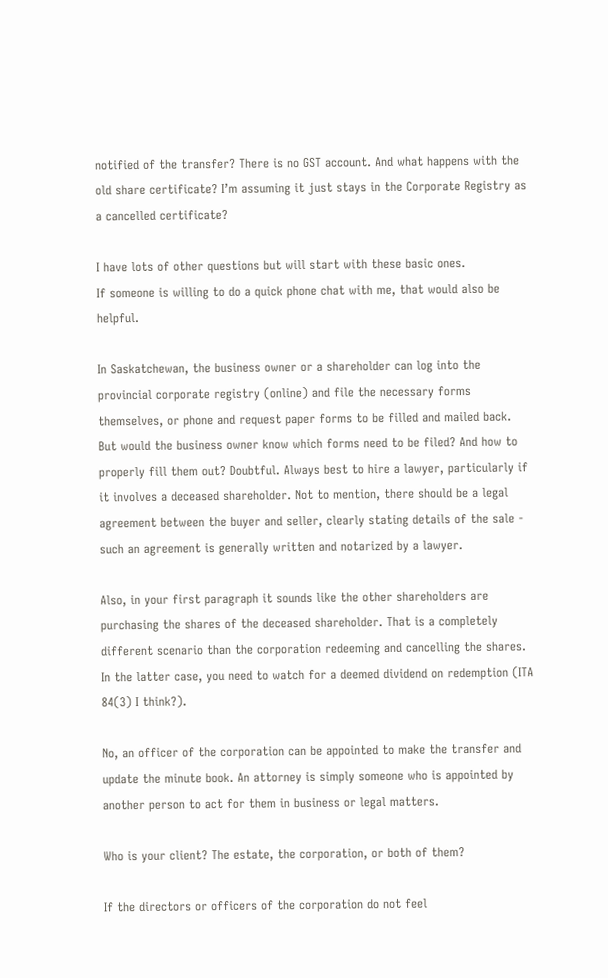notified of the transfer? There is no GST account. And what happens with the old share certificate? I’m assuming it just stays in the Corporate Registry as a cancelled certificate?

I have lots of other questions but will start with these basic ones.
If someone is willing to do a quick phone chat with me, that would also be helpful.

In Saskatchewan, the business owner or a shareholder can log into the provincial corporate registry (online) and file the necessary forms themselves, or phone and request paper forms to be filled and mailed back. But would the business owner know which forms need to be filed? And how to properly fill them out? Doubtful. Always best to hire a lawyer, particularly if it involves a deceased shareholder. Not to mention, there should be a legal agreement between the buyer and seller, clearly stating details of the sale - such an agreement is generally written and notarized by a lawyer.

Also, in your first paragraph it sounds like the other shareholders are purchasing the shares of the deceased shareholder. That is a completely different scenario than the corporation redeeming and cancelling the shares. In the latter case, you need to watch for a deemed dividend on redemption (ITA 84(3) I think?).

No, an officer of the corporation can be appointed to make the transfer and update the minute book. An attorney is simply someone who is appointed by another person to act for them in business or legal matters.

Who is your client? The estate, the corporation, or both of them?

If the directors or officers of the corporation do not feel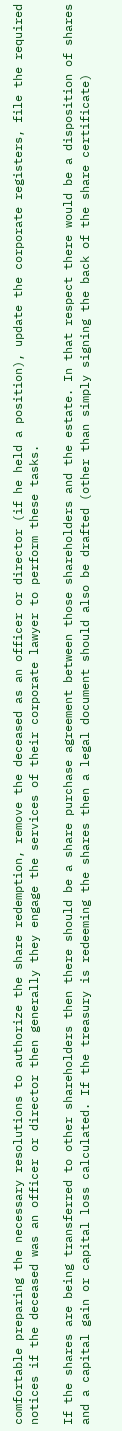comfortable preparing the necessary resolutions to authorize the share redemption, remove the deceased as an officer or director (if he held a position), update the corporate registers, file the required notices if the deceased was an officer or director then generally they engage the services of their corporate lawyer to perform these tasks.

If the shares are being transferred to other shareholders then there should be a share purchase agreement between those shareholders and the estate. In that respect there would be a disposition of shares and a capital gain or capital loss calculated. If the treasury is redeeming the shares then a legal document should also be drafted (other than simply signing the back of the share certificate)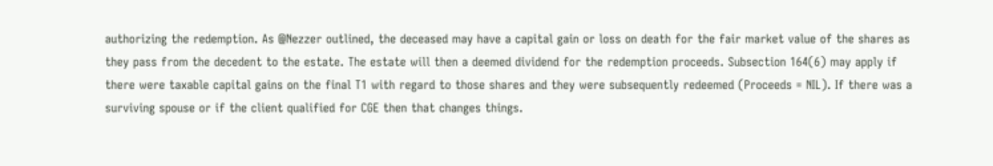authorizing the redemption. As @Nezzer outlined, the deceased may have a capital gain or loss on death for the fair market value of the shares as they pass from the decedent to the estate. The estate will then a deemed dividend for the redemption proceeds. Subsection 164(6) may apply if there were taxable capital gains on the final T1 with regard to those shares and they were subsequently redeemed (Proceeds = NIL). If there was a surviving spouse or if the client qualified for CGE then that changes things.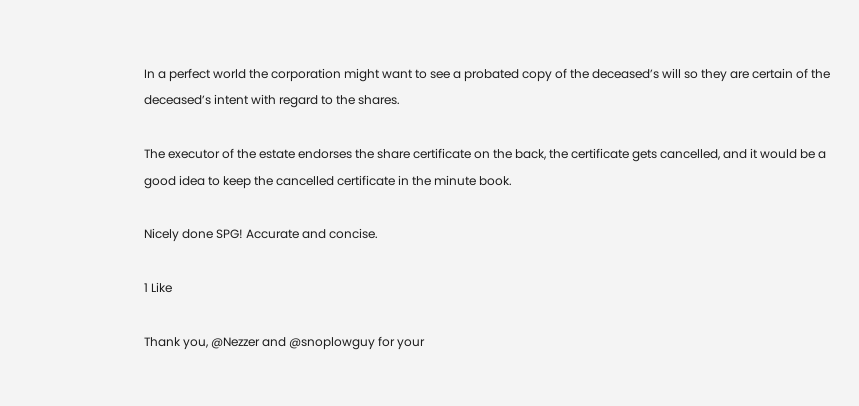In a perfect world the corporation might want to see a probated copy of the deceased’s will so they are certain of the deceased’s intent with regard to the shares.

The executor of the estate endorses the share certificate on the back, the certificate gets cancelled, and it would be a good idea to keep the cancelled certificate in the minute book.

Nicely done SPG! Accurate and concise.

1 Like

Thank you, @Nezzer and @snoplowguy for your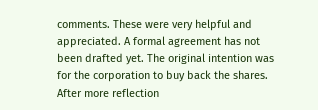comments. These were very helpful and appreciated. A formal agreement has not been drafted yet. The original intention was for the corporation to buy back the shares. After more reflection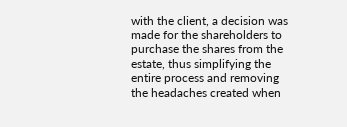with the client, a decision was made for the shareholders to purchase the shares from the estate, thus simplifying the entire process and removing the headaches created when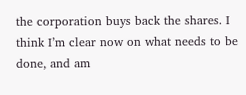the corporation buys back the shares. I think I’m clear now on what needs to be done, and am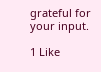grateful for your input.

1 Like